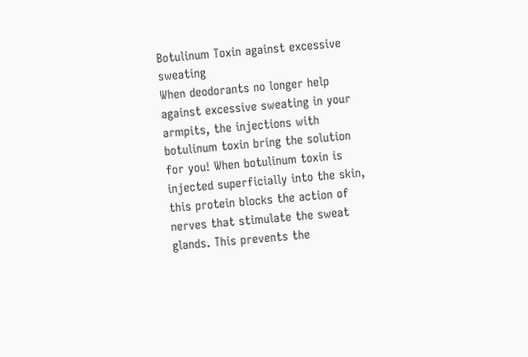Botulinum Toxin against excessive sweating
When deodorants no longer help against excessive sweating in your armpits, the injections with botulinum toxin bring the solution for you! When botulinum toxin is injected superficially into the skin, this protein blocks the action of nerves that stimulate the sweat glands. This prevents the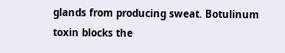glands from producing sweat. Botulinum toxin blocks the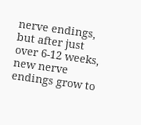nerve endings, but after just over 6-12 weeks, new nerve endings grow to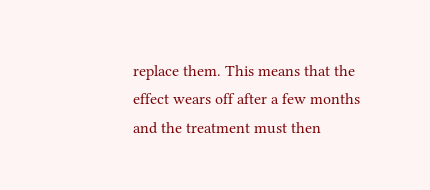replace them. This means that the effect wears off after a few months and the treatment must then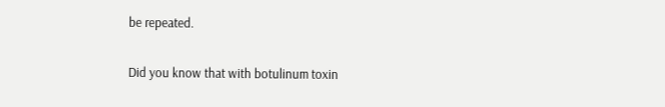be repeated.

Did you know that with botulinum toxin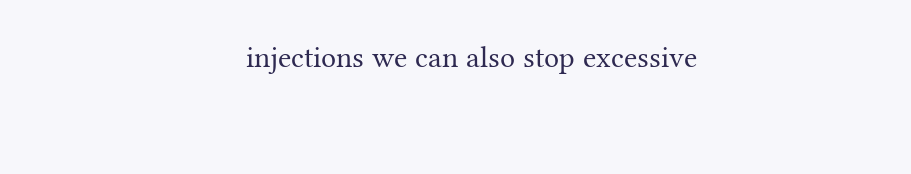injections we can also stop excessive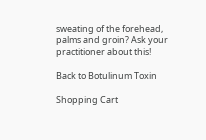sweating of the forehead, palms and groin? Ask your practitioner about this!

Back to Botulinum Toxin

Shopping Cart